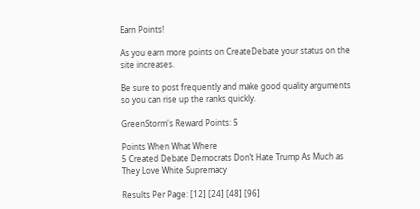Earn Points!

As you earn more points on CreateDebate your status on the site increases.

Be sure to post frequently and make good quality arguments so you can rise up the ranks quickly.

GreenStorm's Reward Points: 5

Points When What Where
5 Created Debate Democrats Don’t Hate Trump As Much as They Love White Supremacy

Results Per Page: [12] [24] [48] [96]